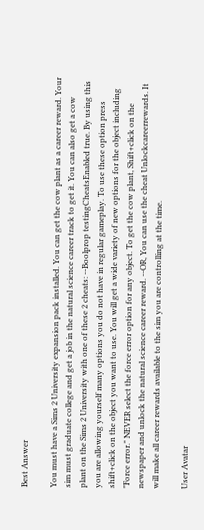Best Answer

You must have a Sims 2 University expansion pack installed. You can get the cow plant as a career reward. Your sim must graduate college and get a job in the natural science career track to get it. You can also get a cow plant on the Sims 2 University with one of these 2 cheats: --Boolprop testingCheatsEnabled true. By using this you are allowing yourself many options you do not have in regular gameplay. To use these option press shift+click on the object you want to use. You will get a wide variety of new options for the object including "Force error." NEVER select the force error option for any object. To get the cow plant, Shift+click on the newspaper and unlock the natural science career reward. --OR, You can use the cheat Unlockcareerrewards. It will make all career rewards available to the sim you are controlling at the time.

User Avatar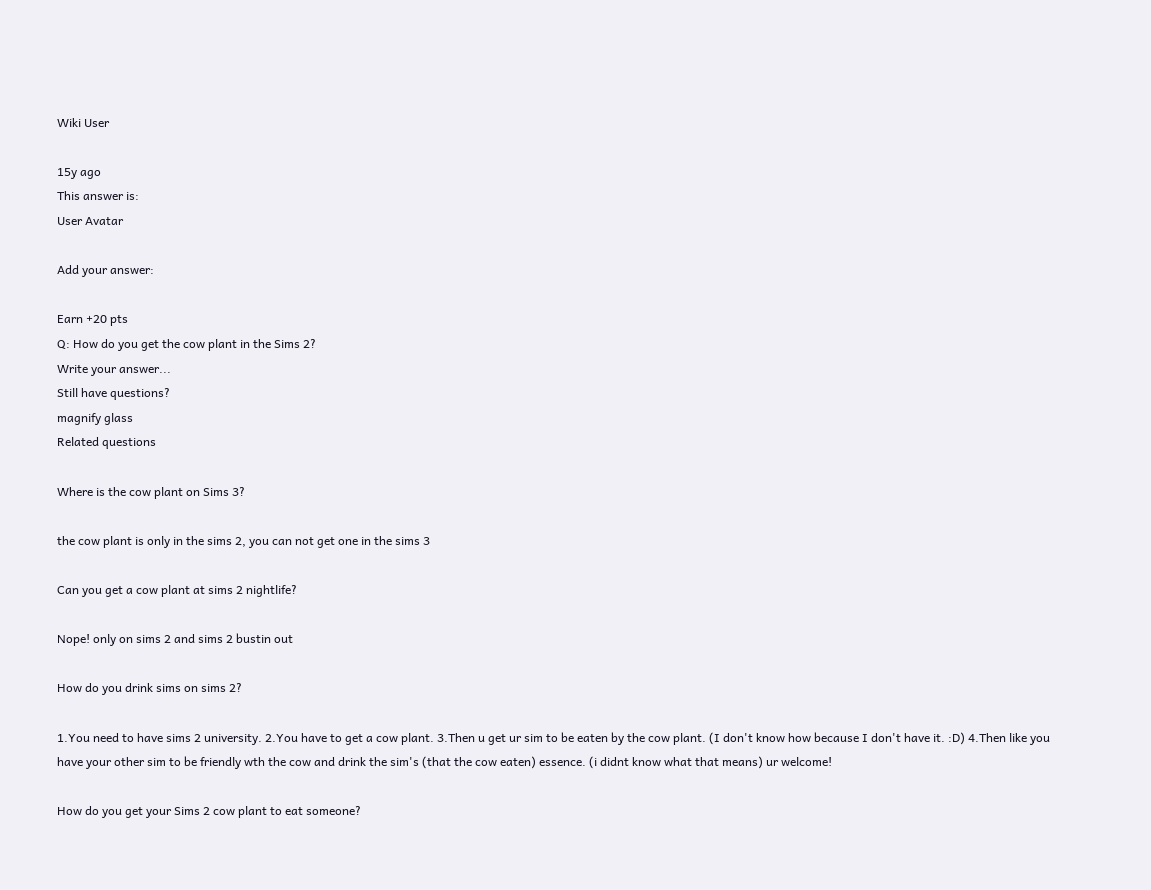Wiki User

15y ago
This answer is:
User Avatar

Add your answer:

Earn +20 pts
Q: How do you get the cow plant in the Sims 2?
Write your answer...
Still have questions?
magnify glass
Related questions

Where is the cow plant on Sims 3?

the cow plant is only in the sims 2, you can not get one in the sims 3

Can you get a cow plant at sims 2 nightlife?

Nope! only on sims 2 and sims 2 bustin out

How do you drink sims on sims 2?

1.You need to have sims 2 university. 2.You have to get a cow plant. 3.Then u get ur sim to be eaten by the cow plant. (I don't know how because I don't have it. :D) 4.Then like you have your other sim to be friendly wth the cow and drink the sim's (that the cow eaten) essence. (i didnt know what that means) ur welcome!

How do you get your Sims 2 cow plant to eat someone?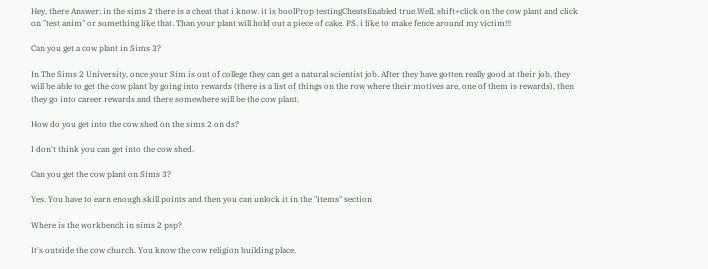Hey, there Answer: in the sims 2 there is a cheat that i know. it is boolProp testingCheatsEnabled true.Well, shift+click on the cow plant and click on "test anim" or something like that. Than your plant will hold out a piece of cake. PS. i like to make fence around my victim!!!

Can you get a cow plant in Sims 3?

In The Sims 2 University, once your Sim is out of college they can get a natural scientist job. After they have gotten really good at their job, they will be able to get the cow plant by going into rewards (there is a list of things on the row where their motives are, one of them is rewards), then they go into career rewards and there somewhere will be the cow plant.

How do you get into the cow shed on the sims 2 on ds?

I don't think you can get into the cow shed.

Can you get the cow plant on Sims 3?

Yes. You have to earn enough skill points and then you can unlock it in the "items" section

Where is the workbench in sims 2 psp?

It's outside the cow church. You know the cow religion building place.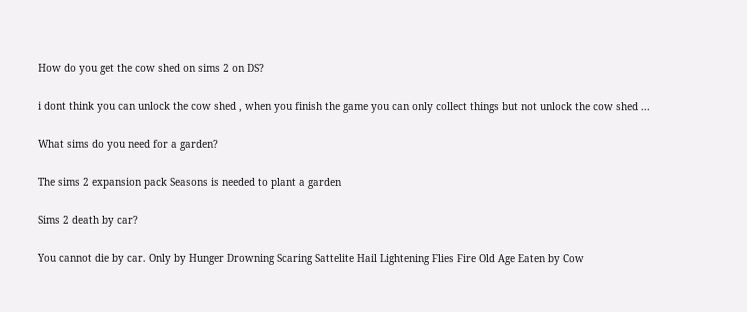How do you get the cow shed on sims 2 on DS?

i dont think you can unlock the cow shed , when you finish the game you can only collect things but not unlock the cow shed ...

What sims do you need for a garden?

The sims 2 expansion pack Seasons is needed to plant a garden

Sims 2 death by car?

You cannot die by car. Only by Hunger Drowning Scaring Sattelite Hail Lightening Flies Fire Old Age Eaten by Cow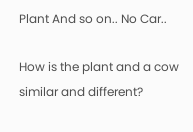Plant And so on.. No Car..

How is the plant and a cow similar and different?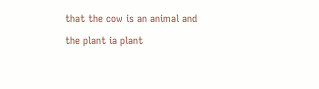that the cow is an animal and the plant ia plant